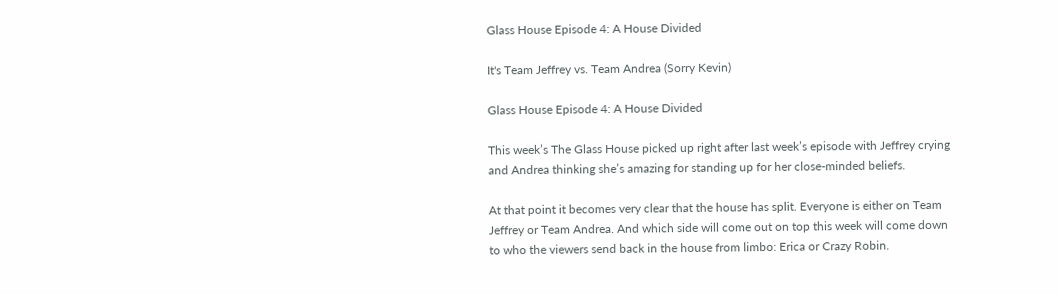Glass House Episode 4: A House Divided

It's Team Jeffrey vs. Team Andrea (Sorry Kevin)

Glass House Episode 4: A House Divided

This week’s The Glass House picked up right after last week’s episode with Jeffrey crying and Andrea thinking she’s amazing for standing up for her close-minded beliefs.

At that point it becomes very clear that the house has split. Everyone is either on Team Jeffrey or Team Andrea. And which side will come out on top this week will come down to who the viewers send back in the house from limbo: Erica or Crazy Robin.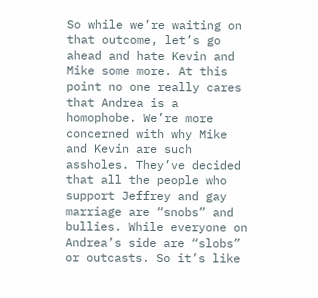So while we’re waiting on that outcome, let’s go ahead and hate Kevin and Mike some more. At this point no one really cares that Andrea is a homophobe. We’re more concerned with why Mike and Kevin are such assholes. They’ve decided that all the people who support Jeffrey and gay marriage are “snobs” and bullies. While everyone on Andrea’s side are “slobs” or outcasts. So it’s like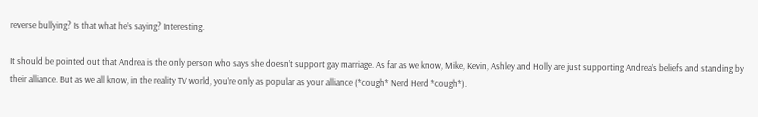reverse bullying? Is that what he’s saying? Interesting.

It should be pointed out that Andrea is the only person who says she doesn’t support gay marriage. As far as we know, Mike, Kevin, Ashley and Holly are just supporting Andrea’s beliefs and standing by their alliance. But as we all know, in the reality TV world, you’re only as popular as your alliance (*cough* Nerd Herd *cough*).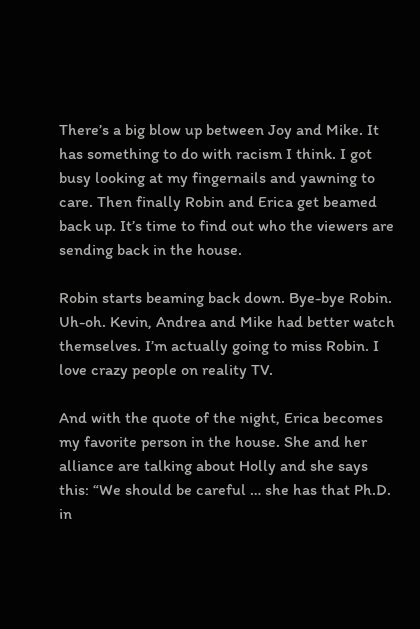There’s a big blow up between Joy and Mike. It has something to do with racism I think. I got busy looking at my fingernails and yawning to care. Then finally Robin and Erica get beamed back up. It’s time to find out who the viewers are sending back in the house.

Robin starts beaming back down. Bye-bye Robin. Uh-oh. Kevin, Andrea and Mike had better watch themselves. I’m actually going to miss Robin. I love crazy people on reality TV.

And with the quote of the night, Erica becomes my favorite person in the house. She and her alliance are talking about Holly and she says this: “We should be careful … she has that Ph.D. in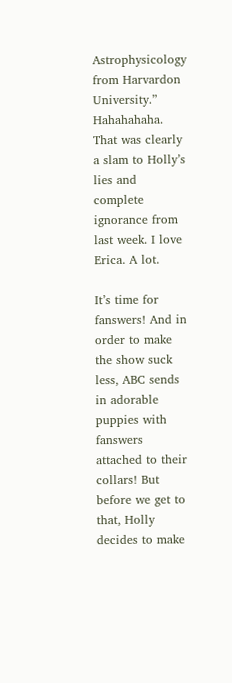Astrophysicology from Harvardon University.” Hahahahaha. That was clearly a slam to Holly’s lies and complete ignorance from last week. I love Erica. A lot.

It’s time for fanswers! And in order to make the show suck less, ABC sends in adorable puppies with fanswers attached to their collars! But before we get to that, Holly decides to make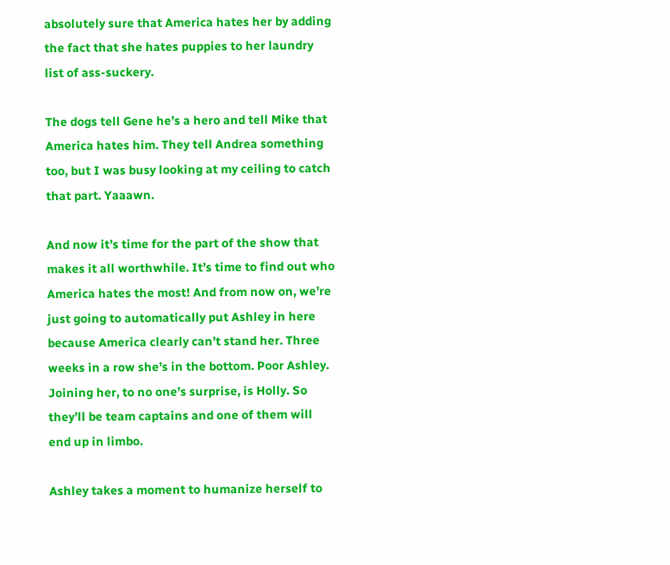absolutely sure that America hates her by adding the fact that she hates puppies to her laundry list of ass-suckery.

The dogs tell Gene he’s a hero and tell Mike that America hates him. They tell Andrea something too, but I was busy looking at my ceiling to catch that part. Yaaawn.

And now it’s time for the part of the show that makes it all worthwhile. It’s time to find out who America hates the most! And from now on, we’re just going to automatically put Ashley in here because America clearly can’t stand her. Three weeks in a row she’s in the bottom. Poor Ashley. Joining her, to no one’s surprise, is Holly. So they’ll be team captains and one of them will end up in limbo.

Ashley takes a moment to humanize herself to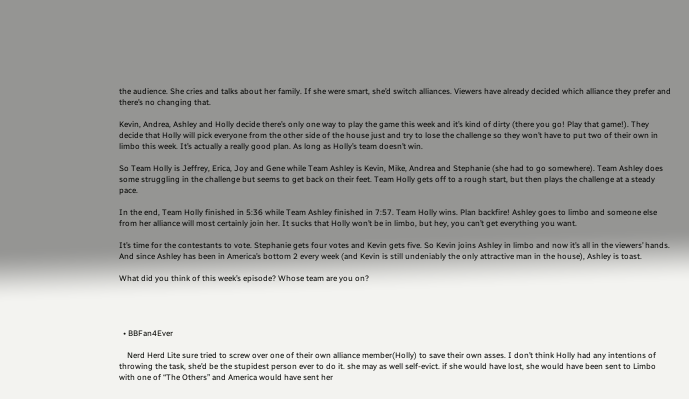the audience. She cries and talks about her family. If she were smart, she’d switch alliances. Viewers have already decided which alliance they prefer and there’s no changing that.

Kevin, Andrea, Ashley and Holly decide there’s only one way to play the game this week and it’s kind of dirty (there you go! Play that game!). They decide that Holly will pick everyone from the other side of the house just and try to lose the challenge so they won’t have to put two of their own in limbo this week. It’s actually a really good plan. As long as Holly’s team doesn’t win.

So Team Holly is Jeffrey, Erica, Joy and Gene while Team Ashley is Kevin, Mike, Andrea and Stephanie (she had to go somewhere). Team Ashley does some struggling in the challenge but seems to get back on their feet. Team Holly gets off to a rough start, but then plays the challenge at a steady pace.

In the end, Team Holly finished in 5:36 while Team Ashley finished in 7:57. Team Holly wins. Plan backfire! Ashley goes to limbo and someone else from her alliance will most certainly join her. It sucks that Holly won’t be in limbo, but hey, you can’t get everything you want.

It’s time for the contestants to vote. Stephanie gets four votes and Kevin gets five. So Kevin joins Ashley in limbo and now it’s all in the viewers’ hands. And since Ashley has been in America’s bottom 2 every week (and Kevin is still undeniably the only attractive man in the house), Ashley is toast.

What did you think of this week’s episode? Whose team are you on?




  • BBFan4Ever

    Nerd Herd Lite sure tried to screw over one of their own alliance member(Holly) to save their own asses. I don’t think Holly had any intentions of throwing the task, she’d be the stupidest person ever to do it. she may as well self-evict. if she would have lost, she would have been sent to Limbo with one of “The Others” and America would have sent her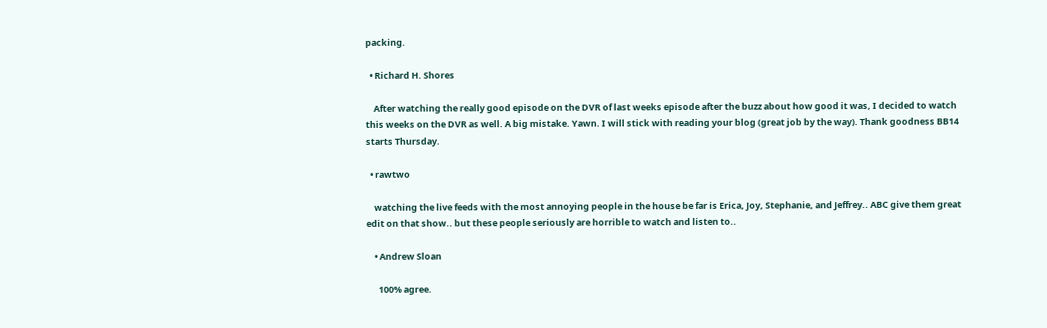packing.

  • Richard H. Shores

    After watching the really good episode on the DVR of last weeks episode after the buzz about how good it was, I decided to watch this weeks on the DVR as well. A big mistake. Yawn. I will stick with reading your blog (great job by the way). Thank goodness BB14 starts Thursday.

  • rawtwo

    watching the live feeds with the most annoying people in the house be far is Erica, Joy, Stephanie, and Jeffrey.. ABC give them great edit on that show.. but these people seriously are horrible to watch and listen to..

    • Andrew Sloan

      100% agree.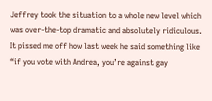Jeffrey took the situation to a whole new level which was over-the-top dramatic and absolutely ridiculous. It pissed me off how last week he said something like “if you vote with Andrea, you’re against gay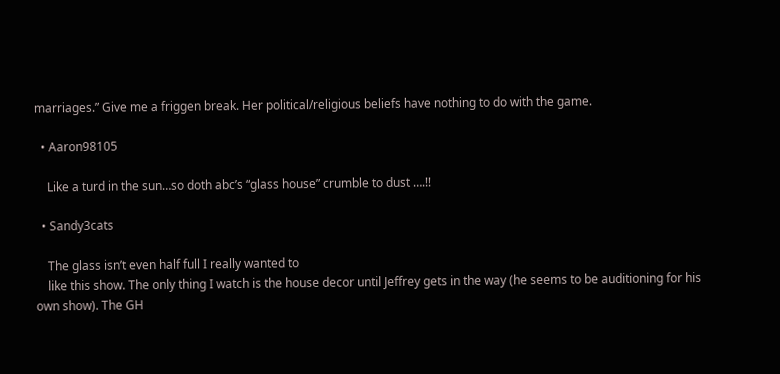marriages.” Give me a friggen break. Her political/religious beliefs have nothing to do with the game.

  • Aaron98105

    Like a turd in the sun…so doth abc’s “glass house” crumble to dust ….!!

  • Sandy3cats

    The glass isn’t even half full I really wanted to
    like this show. The only thing I watch is the house decor until Jeffrey gets in the way (he seems to be auditioning for his own show). The GH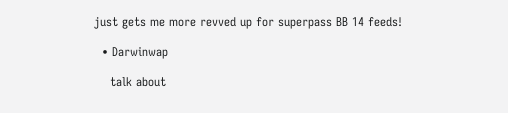just gets me more revved up for superpass BB 14 feeds!

  • Darwinwap

    talk about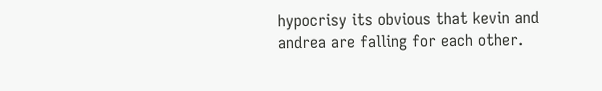hypocrisy its obvious that kevin and andrea are falling for each other.